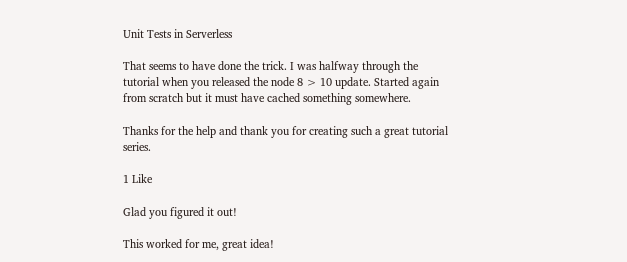Unit Tests in Serverless

That seems to have done the trick. I was halfway through the tutorial when you released the node 8 > 10 update. Started again from scratch but it must have cached something somewhere.

Thanks for the help and thank you for creating such a great tutorial series.

1 Like

Glad you figured it out!

This worked for me, great idea!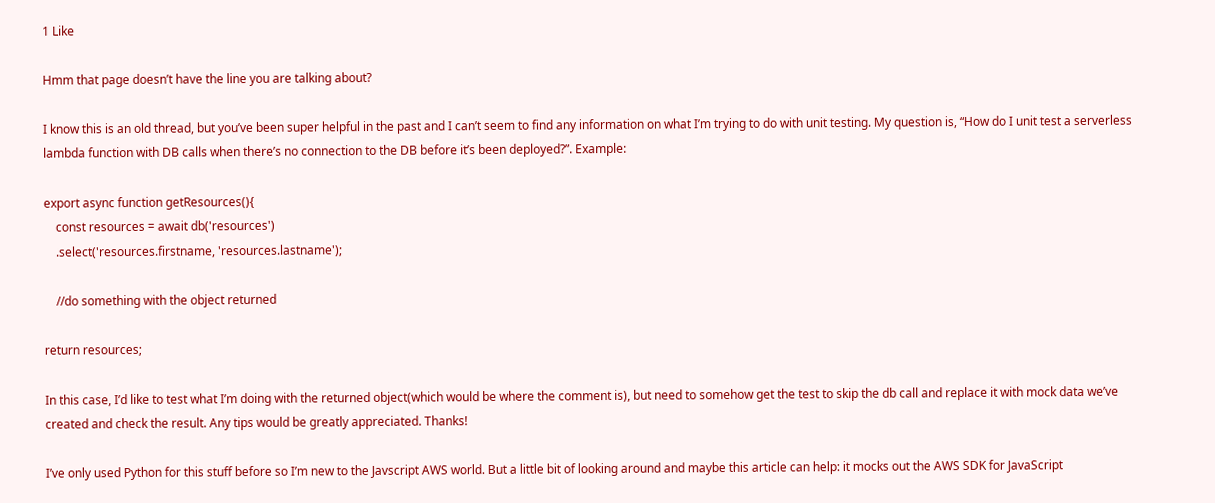1 Like

Hmm that page doesn’t have the line you are talking about?

I know this is an old thread, but you’ve been super helpful in the past and I can’t seem to find any information on what I’m trying to do with unit testing. My question is, “How do I unit test a serverless lambda function with DB calls when there’s no connection to the DB before it’s been deployed?”. Example:

export async function getResources(){
    const resources = await db('resources')
    .select('resources.firstname, 'resources.lastname');

    //do something with the object returned

return resources;

In this case, I’d like to test what I’m doing with the returned object(which would be where the comment is), but need to somehow get the test to skip the db call and replace it with mock data we’ve created and check the result. Any tips would be greatly appreciated. Thanks!

I’ve only used Python for this stuff before so I’m new to the Javscript AWS world. But a little bit of looking around and maybe this article can help: it mocks out the AWS SDK for JavaScript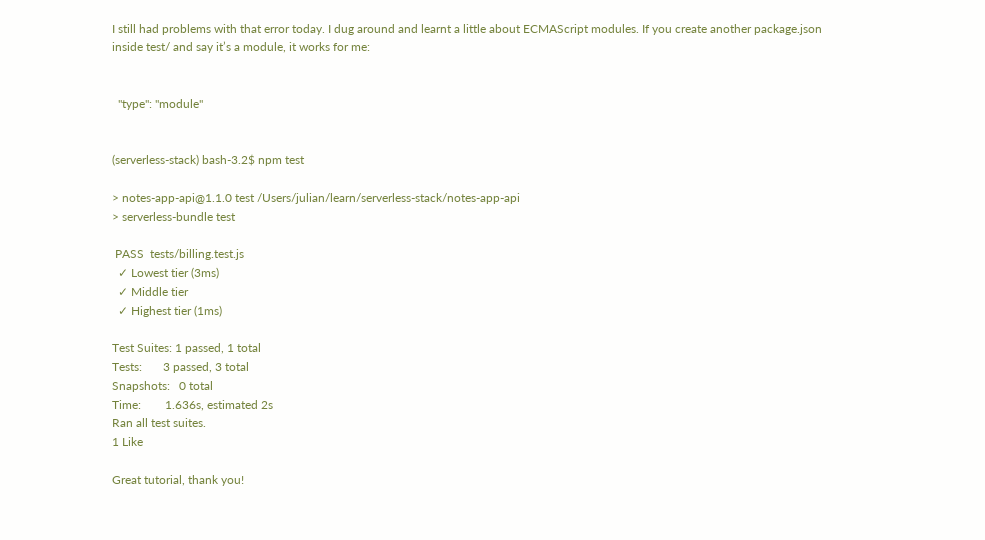I still had problems with that error today. I dug around and learnt a little about ECMAScript modules. If you create another package.json inside test/ and say it’s a module, it works for me:


  "type": "module"


(serverless-stack) bash-3.2$ npm test

> notes-app-api@1.1.0 test /Users/julian/learn/serverless-stack/notes-app-api
> serverless-bundle test

 PASS  tests/billing.test.js
  ✓ Lowest tier (3ms)
  ✓ Middle tier
  ✓ Highest tier (1ms)

Test Suites: 1 passed, 1 total
Tests:       3 passed, 3 total
Snapshots:   0 total
Time:        1.636s, estimated 2s
Ran all test suites.
1 Like

Great tutorial, thank you!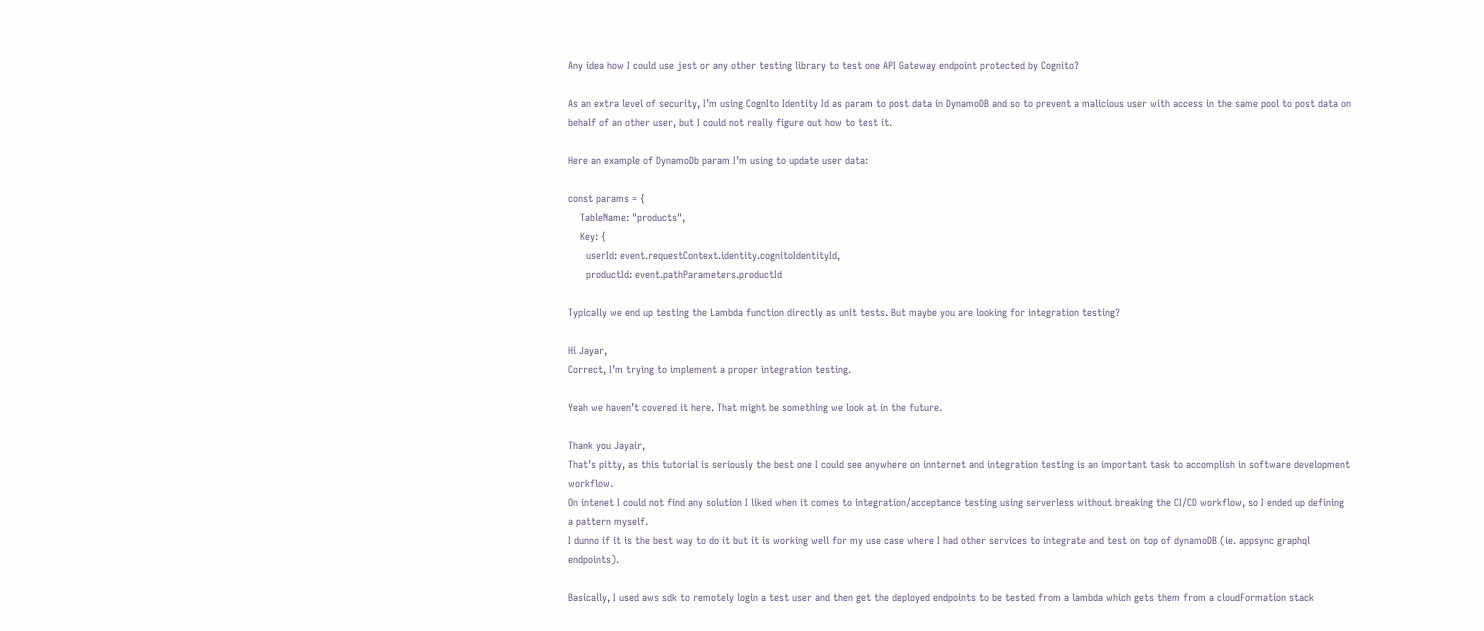Any idea how I could use jest or any other testing library to test one API Gateway endpoint protected by Cognito?

As an extra level of security, I’m using CognIto Identity Id as param to post data in DynamoDB and so to prevent a malicious user with access in the same pool to post data on behalf of an other user, but I could not really figure out how to test it.

Here an example of DynamoDb param I’m using to update user data:

const params = {
    TableName: "products",
    Key: {
      userId: event.requestContext.identity.cognitoIdentityId,
      productId: event.pathParameters.productId

Typically we end up testing the Lambda function directly as unit tests. But maybe you are looking for integration testing?

Hi Jayar,
Correct, I’m trying to implement a proper integration testing.

Yeah we haven’t covered it here. That might be something we look at in the future.

Thank you Jayair,
That’s pitty, as this tutorial is seriously the best one I could see anywhere on innternet and integration testing is an important task to accomplish in software development workflow.
On intenet I could not find any solution I liked when it comes to integration/acceptance testing using serverless without breaking the CI/CD workflow, so I ended up defining a pattern myself.
I dunno if it is the best way to do it but it is working well for my use case where I had other services to integrate and test on top of dynamoDB (ie. appsync graphql endpoints).

Basically, I used aws sdk to remotely login a test user and then get the deployed endpoints to be tested from a lambda which gets them from a cloudFormation stack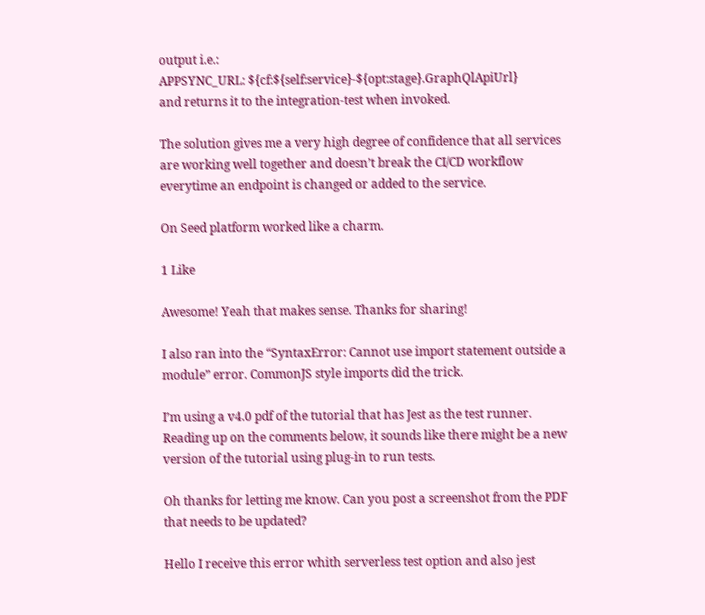output i.e.:
APPSYNC_URL: ${cf:${self:service}-${opt:stage}.GraphQlApiUrl}
and returns it to the integration-test when invoked.

The solution gives me a very high degree of confidence that all services are working well together and doesn’t break the CI/CD workflow everytime an endpoint is changed or added to the service.

On Seed platform worked like a charm.

1 Like

Awesome! Yeah that makes sense. Thanks for sharing!

I also ran into the “SyntaxError: Cannot use import statement outside a module” error. CommonJS style imports did the trick.

I’m using a v4.0 pdf of the tutorial that has Jest as the test runner. Reading up on the comments below, it sounds like there might be a new version of the tutorial using plug-in to run tests.

Oh thanks for letting me know. Can you post a screenshot from the PDF that needs to be updated?

Hello I receive this error whith serverless test option and also jest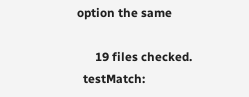option the same

      19 files checked.
  testMatch: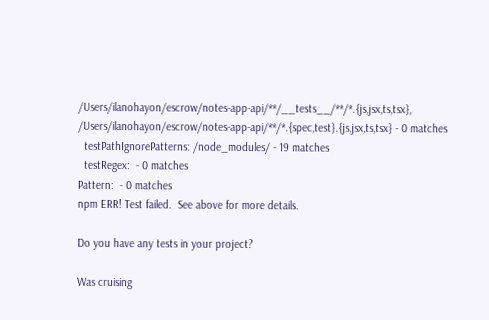/Users/ilanohayon/escrow/notes-app-api/**/__tests__/**/*.{js,jsx,ts,tsx}, /Users/ilanohayon/escrow/notes-app-api/**/*.{spec,test}.{js,jsx,ts,tsx} - 0 matches
  testPathIgnorePatterns: /node_modules/ - 19 matches
  testRegex:  - 0 matches
Pattern:  - 0 matches
npm ERR! Test failed.  See above for more details.

Do you have any tests in your project?

Was cruising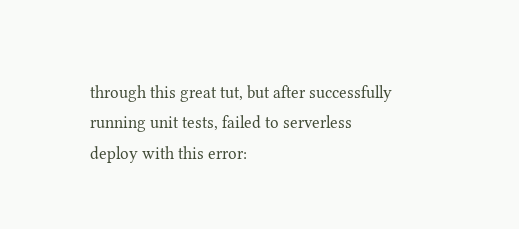through this great tut, but after successfully running unit tests, failed to serverless deploy with this error: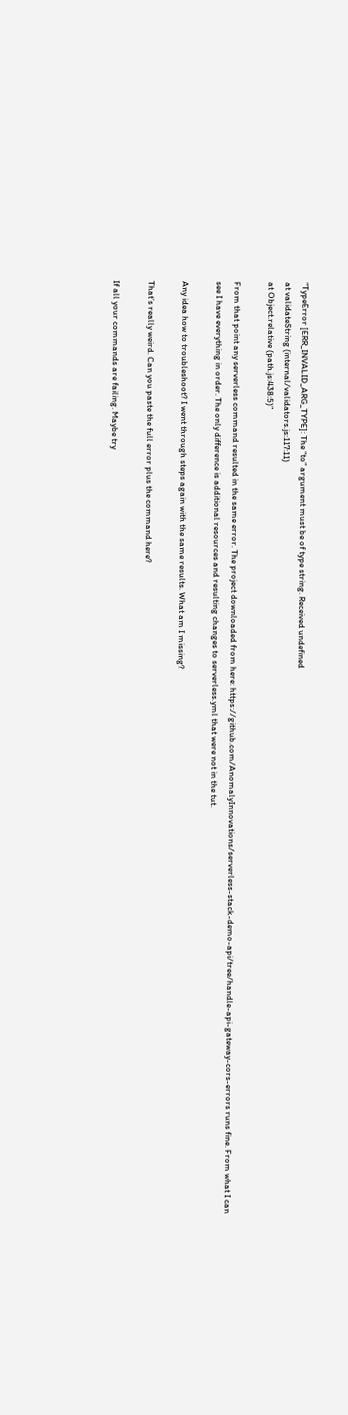“TypeError [ERR_INVALID_ARG_TYPE]: The “to” argument must be of type string. Received undefined
at validateString (internal/validators.js:117:11)
at Object.relative (path.js:438:5)”

From that point any serverless command resulted in the same error. The project downloaded from here: https://github.com/AnomalyInnovations/serverless-stack-demo-api/tree/handle-api-gateway-cors-errors runs fine. From what I can see I have everything in order. The only difference is additional resources and resulting changes to serverless.yml that were not in the tut.

Any idea how to troubleshoot? I went through steps again with the same results. What am I missing?

That’s really weird. Can you paste the full error plus the command here?

If all your commands are failing. Maybe try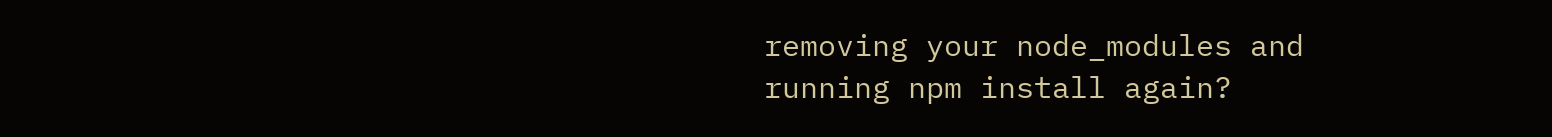removing your node_modules and running npm install again?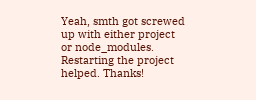Yeah, smth got screwed up with either project or node_modules. Restarting the project helped. Thanks!